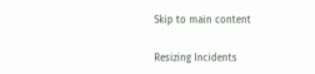Skip to main content

Resizing Incidents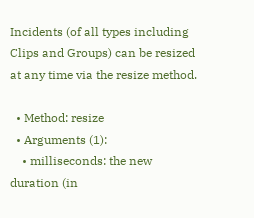Incidents (of all types including Clips and Groups) can be resized at any time via the resize method.

  • Method: resize
  • Arguments (1):
    • milliseconds: the new duration (in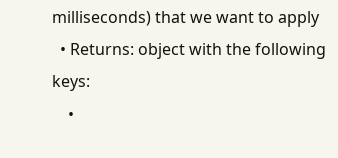milliseconds) that we want to apply
  • Returns: object with the following keys:
    •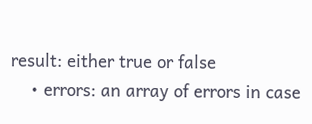result: either true or false
    • errors: an array of errors in case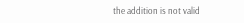the addition is not valid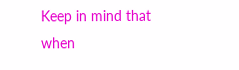Keep in mind that when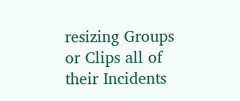resizing Groups or Clips all of their Incidents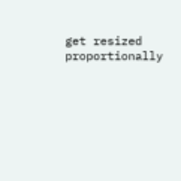get resized proportionally